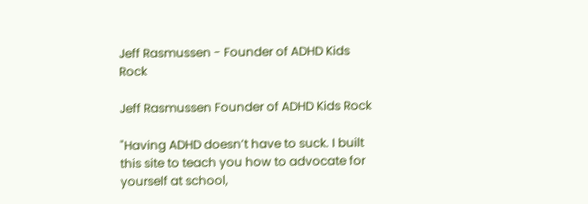Jeff Rasmussen - Founder of ADHD Kids Rock

Jeff Rasmussen Founder of ADHD Kids Rock

"Having ADHD doesn’t have to suck. I built this site to teach you how to advocate for yourself at school,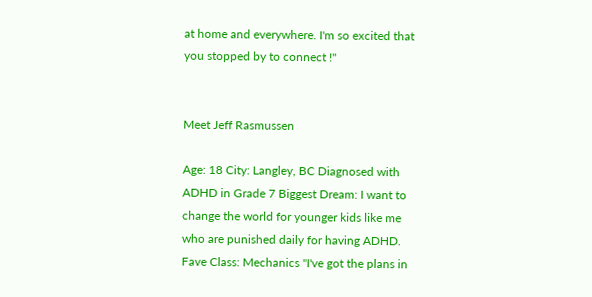at home and everywhere. I'm so excited that you stopped by to connect !"


Meet Jeff Rasmussen

Age: 18 City: Langley, BC Diagnosed with ADHD in Grade 7 Biggest Dream: I want to change the world for younger kids like me who are punished daily for having ADHD. Fave Class: Mechanics "I've got the plans in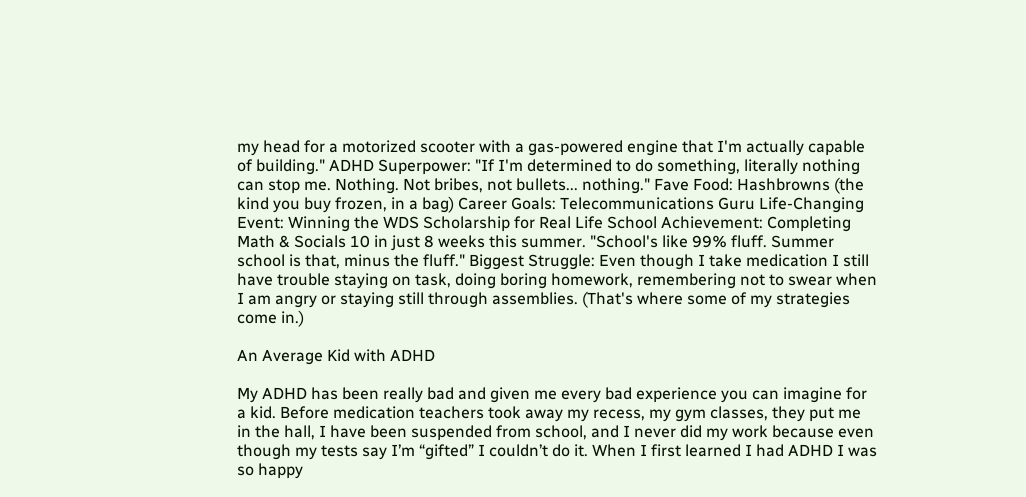my head for a motorized scooter with a gas-powered engine that I'm actually capable of building." ADHD Superpower: "If I'm determined to do something, literally nothing can stop me. Nothing. Not bribes, not bullets... nothing." Fave Food: Hashbrowns (the kind you buy frozen, in a bag) Career Goals: Telecommunications Guru Life-Changing Event: Winning the WDS Scholarship for Real Life School Achievement: Completing Math & Socials 10 in just 8 weeks this summer. "School's like 99% fluff. Summer school is that, minus the fluff." Biggest Struggle: Even though I take medication I still have trouble staying on task, doing boring homework, remembering not to swear when I am angry or staying still through assemblies. (That's where some of my strategies come in.)

An Average Kid with ADHD

My ADHD has been really bad and given me every bad experience you can imagine for a kid. Before medication teachers took away my recess, my gym classes, they put me in the hall, I have been suspended from school, and I never did my work because even though my tests say I’m “gifted” I couldn’t do it. When I first learned I had ADHD I was so happy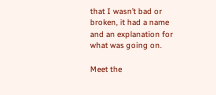that I wasn’t bad or broken, it had a name and an explanation for what was going on.

Meet the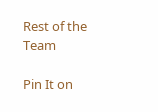Rest of the Team

Pin It on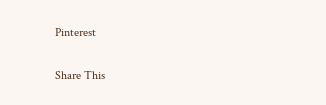Pinterest

Share This